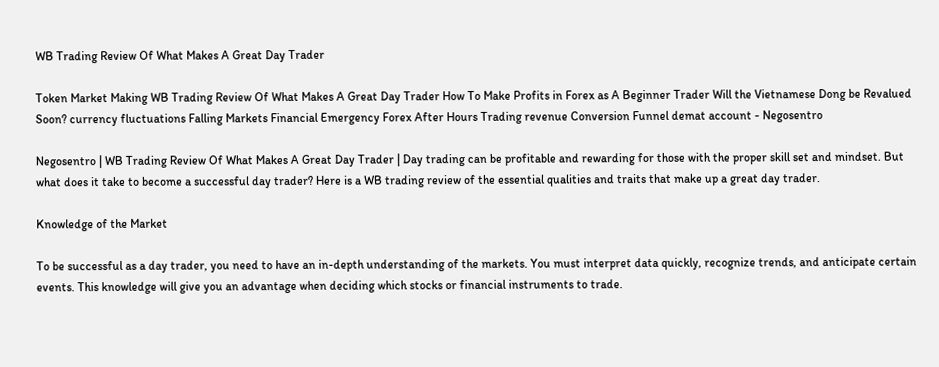WB Trading Review Of What Makes A Great Day Trader

Token Market Making WB Trading Review Of What Makes A Great Day Trader How To Make Profits in Forex as A Beginner Trader Will the Vietnamese Dong be Revalued Soon? currency fluctuations Falling Markets Financial Emergency Forex After Hours Trading revenue Conversion Funnel demat account - Negosentro

Negosentro | WB Trading Review Of What Makes A Great Day Trader | Day trading can be profitable and rewarding for those with the proper skill set and mindset. But what does it take to become a successful day trader? Here is a WB trading review of the essential qualities and traits that make up a great day trader.

Knowledge of the Market

To be successful as a day trader, you need to have an in-depth understanding of the markets. You must interpret data quickly, recognize trends, and anticipate certain events. This knowledge will give you an advantage when deciding which stocks or financial instruments to trade.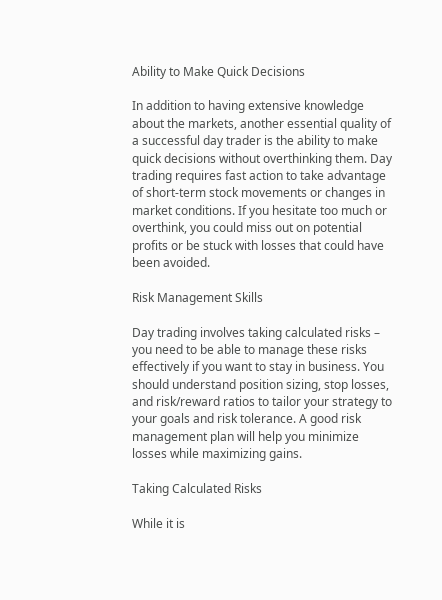Ability to Make Quick Decisions

In addition to having extensive knowledge about the markets, another essential quality of a successful day trader is the ability to make quick decisions without overthinking them. Day trading requires fast action to take advantage of short-term stock movements or changes in market conditions. If you hesitate too much or overthink, you could miss out on potential profits or be stuck with losses that could have been avoided.

Risk Management Skills

Day trading involves taking calculated risks – you need to be able to manage these risks effectively if you want to stay in business. You should understand position sizing, stop losses, and risk/reward ratios to tailor your strategy to your goals and risk tolerance. A good risk management plan will help you minimize losses while maximizing gains.

Taking Calculated Risks

While it is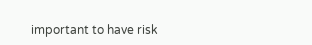important to have risk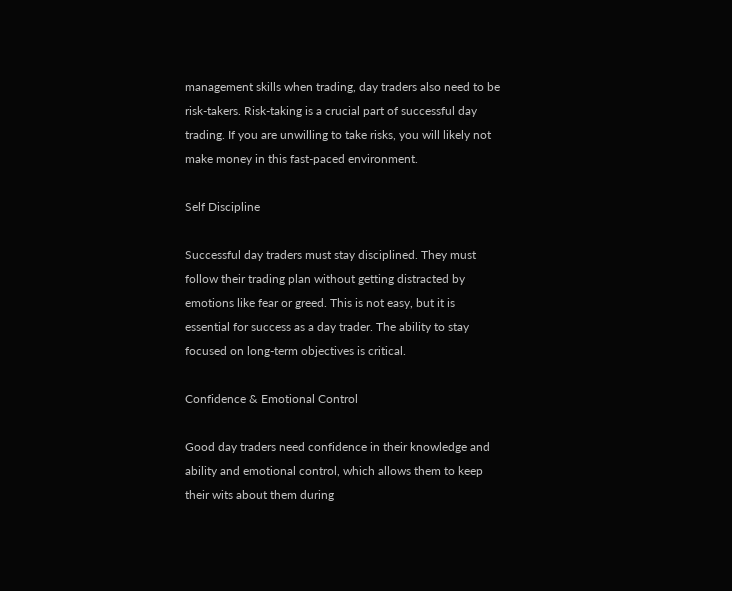management skills when trading, day traders also need to be risk-takers. Risk-taking is a crucial part of successful day trading. If you are unwilling to take risks, you will likely not make money in this fast-paced environment.

Self Discipline

Successful day traders must stay disciplined. They must follow their trading plan without getting distracted by emotions like fear or greed. This is not easy, but it is essential for success as a day trader. The ability to stay focused on long-term objectives is critical.

Confidence & Emotional Control

Good day traders need confidence in their knowledge and ability and emotional control, which allows them to keep their wits about them during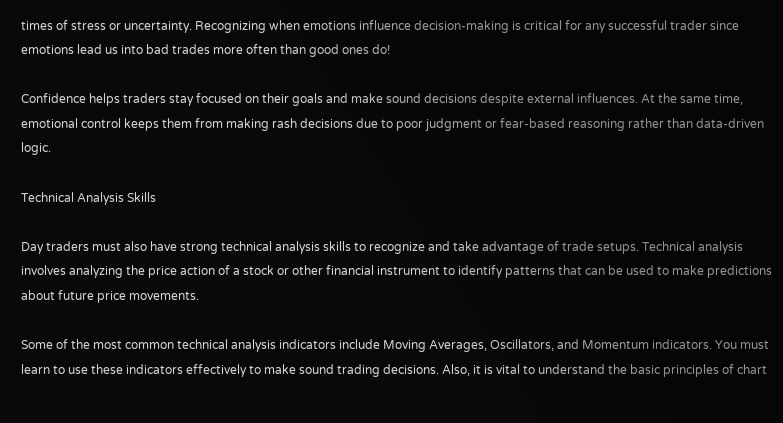times of stress or uncertainty. Recognizing when emotions influence decision-making is critical for any successful trader since emotions lead us into bad trades more often than good ones do!

Confidence helps traders stay focused on their goals and make sound decisions despite external influences. At the same time, emotional control keeps them from making rash decisions due to poor judgment or fear-based reasoning rather than data-driven logic.

Technical Analysis Skills

Day traders must also have strong technical analysis skills to recognize and take advantage of trade setups. Technical analysis involves analyzing the price action of a stock or other financial instrument to identify patterns that can be used to make predictions about future price movements.

Some of the most common technical analysis indicators include Moving Averages, Oscillators, and Momentum indicators. You must learn to use these indicators effectively to make sound trading decisions. Also, it is vital to understand the basic principles of chart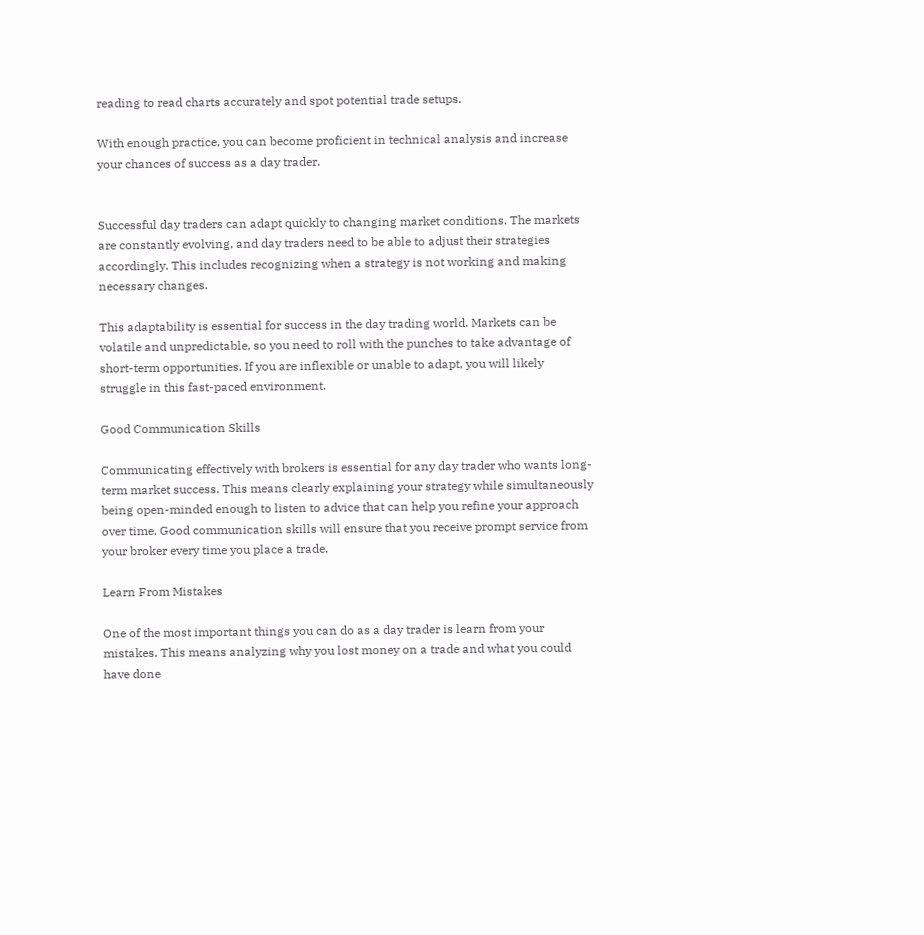reading to read charts accurately and spot potential trade setups.

With enough practice, you can become proficient in technical analysis and increase your chances of success as a day trader.


Successful day traders can adapt quickly to changing market conditions. The markets are constantly evolving, and day traders need to be able to adjust their strategies accordingly. This includes recognizing when a strategy is not working and making necessary changes.

This adaptability is essential for success in the day trading world. Markets can be volatile and unpredictable, so you need to roll with the punches to take advantage of short-term opportunities. If you are inflexible or unable to adapt, you will likely struggle in this fast-paced environment.

Good Communication Skills

Communicating effectively with brokers is essential for any day trader who wants long-term market success. This means clearly explaining your strategy while simultaneously being open-minded enough to listen to advice that can help you refine your approach over time. Good communication skills will ensure that you receive prompt service from your broker every time you place a trade.

Learn From Mistakes

One of the most important things you can do as a day trader is learn from your mistakes. This means analyzing why you lost money on a trade and what you could have done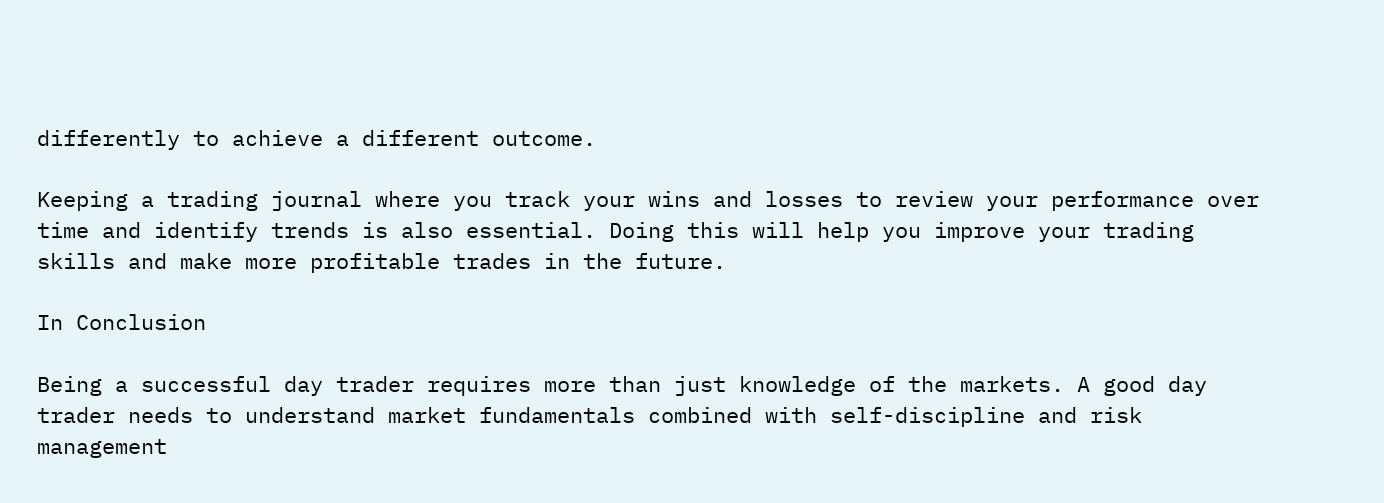differently to achieve a different outcome.

Keeping a trading journal where you track your wins and losses to review your performance over time and identify trends is also essential. Doing this will help you improve your trading skills and make more profitable trades in the future.

In Conclusion

Being a successful day trader requires more than just knowledge of the markets. A good day trader needs to understand market fundamentals combined with self-discipline and risk management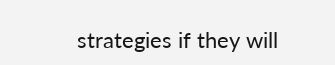strategies if they will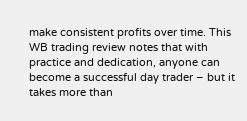make consistent profits over time. This WB trading review notes that with practice and dedication, anyone can become a successful day trader – but it takes more than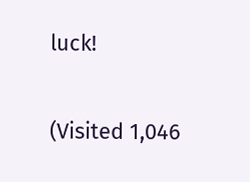luck!


(Visited 1,046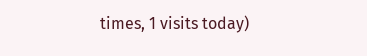times, 1 visits today)